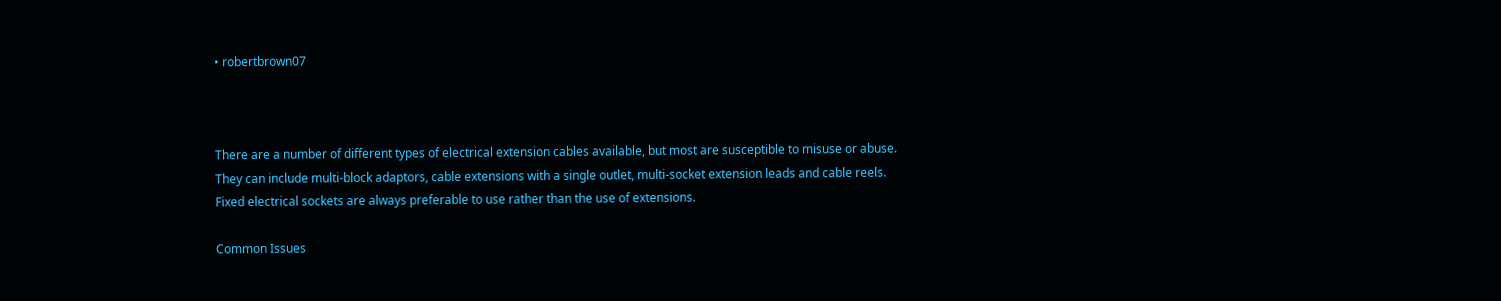• robertbrown07



There are a number of different types of electrical extension cables available, but most are susceptible to misuse or abuse. They can include multi-block adaptors, cable extensions with a single outlet, multi-socket extension leads and cable reels. Fixed electrical sockets are always preferable to use rather than the use of extensions.

Common Issues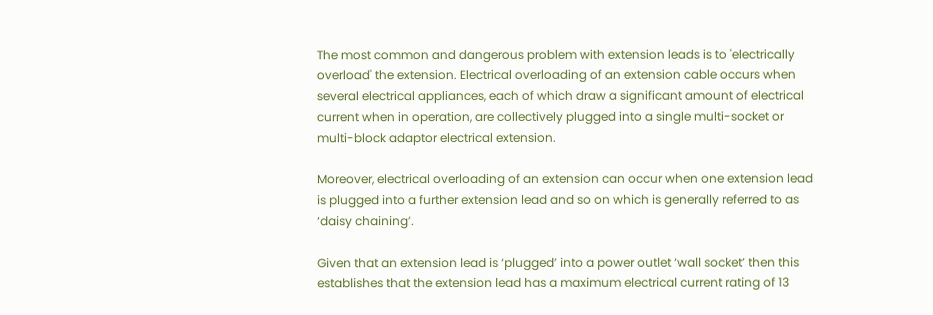The most common and dangerous problem with extension leads is to 'electrically overload' the extension. Electrical overloading of an extension cable occurs when several electrical appliances, each of which draw a significant amount of electrical current when in operation, are collectively plugged into a single multi-socket or multi-block adaptor electrical extension.

Moreover, electrical overloading of an extension can occur when one extension lead is plugged into a further extension lead and so on which is generally referred to as ‘daisy chaining’.

Given that an extension lead is ‘plugged’ into a power outlet ‘wall socket’ then this establishes that the extension lead has a maximum electrical current rating of 13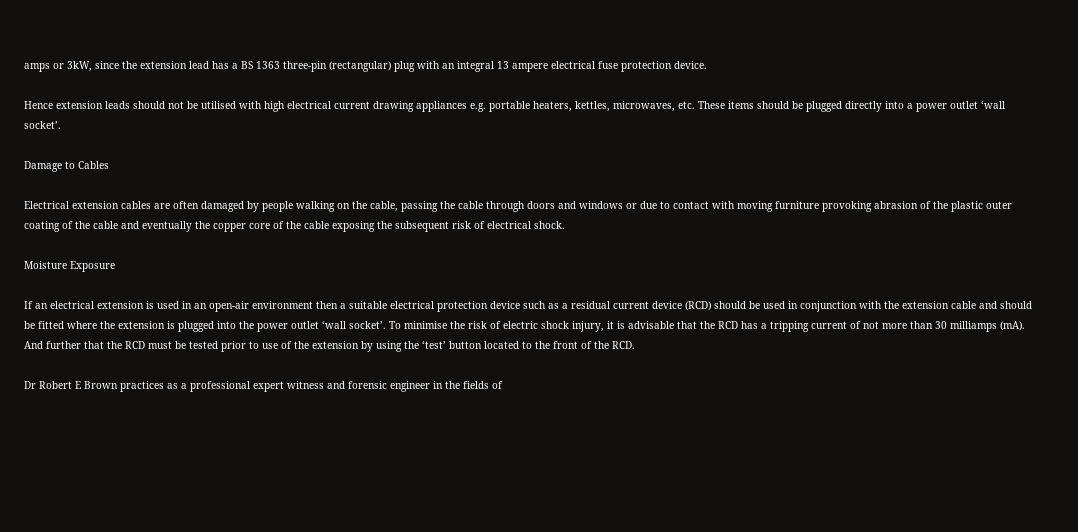amps or 3kW, since the extension lead has a BS 1363 three-pin (rectangular) plug with an integral 13 ampere electrical fuse protection device.

Hence extension leads should not be utilised with high electrical current drawing appliances e.g. portable heaters, kettles, microwaves, etc. These items should be plugged directly into a power outlet ‘wall socket’.

Damage to Cables

Electrical extension cables are often damaged by people walking on the cable, passing the cable through doors and windows or due to contact with moving furniture provoking abrasion of the plastic outer coating of the cable and eventually the copper core of the cable exposing the subsequent risk of electrical shock.

Moisture Exposure

If an electrical extension is used in an open-air environment then a suitable electrical protection device such as a residual current device (RCD) should be used in conjunction with the extension cable and should be fitted where the extension is plugged into the power outlet ‘wall socket’. To minimise the risk of electric shock injury, it is advisable that the RCD has a tripping current of not more than 30 milliamps (mA). And further that the RCD must be tested prior to use of the extension by using the ‘test’ button located to the front of the RCD.

Dr Robert E Brown practices as a professional expert witness and forensic engineer in the fields of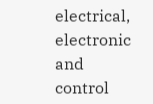electrical, electronic and control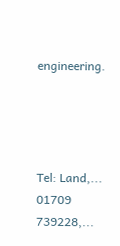engineering.




Tel: Land,... 01709 739228,...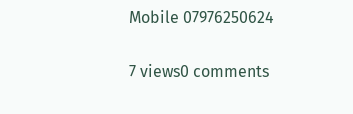Mobile 07976250624

7 views0 comments